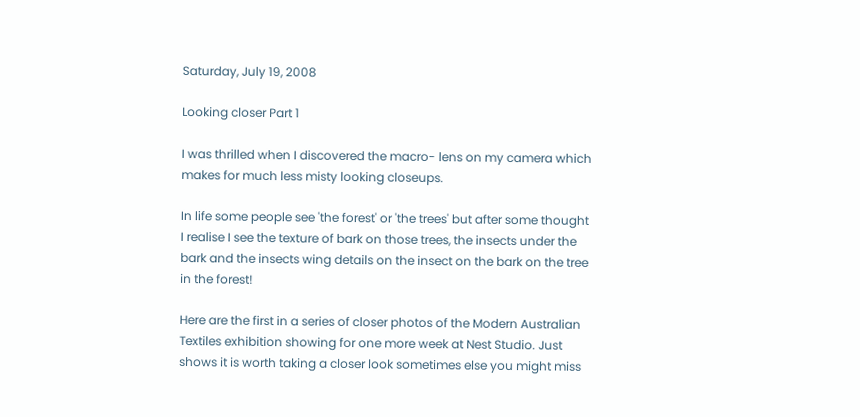Saturday, July 19, 2008

Looking closer Part 1

I was thrilled when I discovered the macro- lens on my camera which makes for much less misty looking closeups.

In life some people see 'the forest' or 'the trees' but after some thought I realise I see the texture of bark on those trees, the insects under the bark and the insects wing details on the insect on the bark on the tree in the forest!

Here are the first in a series of closer photos of the Modern Australian Textiles exhibition showing for one more week at Nest Studio. Just shows it is worth taking a closer look sometimes else you might miss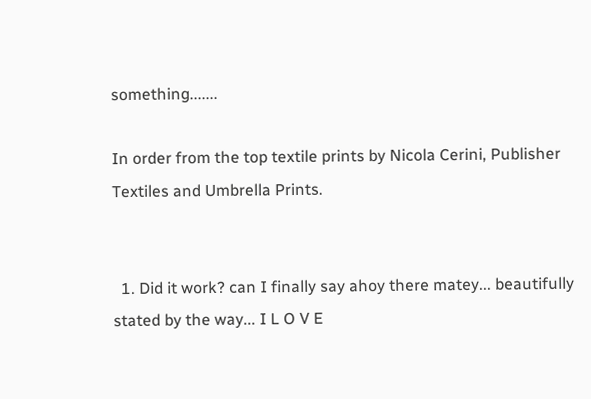something.......

In order from the top textile prints by Nicola Cerini, Publisher Textiles and Umbrella Prints.


  1. Did it work? can I finally say ahoy there matey... beautifully stated by the way... I L O V E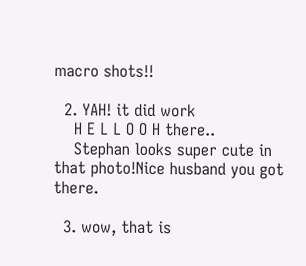macro shots!!

  2. YAH! it did work
    H E L L O O H there..
    Stephan looks super cute in that photo!Nice husband you got there.

  3. wow, that is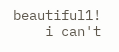beautiful1!
    i can't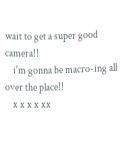wait to get a super good camera!!
    i'm gonna be macro-ing all over the place!!
    x x x x xx